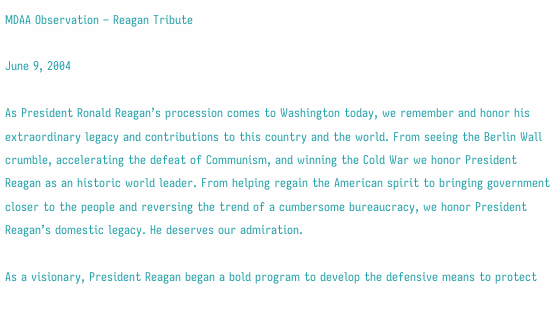MDAA Observation – Reagan Tribute

June 9, 2004

As President Ronald Reagan’s procession comes to Washington today, we remember and honor his extraordinary legacy and contributions to this country and the world. From seeing the Berlin Wall crumble, accelerating the defeat of Communism, and winning the Cold War we honor President Reagan as an historic world leader. From helping regain the American spirit to bringing government closer to the people and reversing the trend of a cumbersome bureaucracy, we honor President Reagan’s domestic legacy. He deserves our admiration.

As a visionary, President Reagan began a bold program to develop the defensive means to protect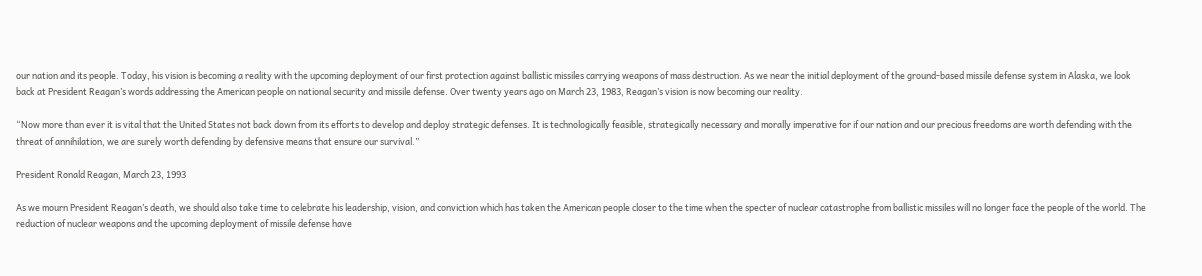our nation and its people. Today, his vision is becoming a reality with the upcoming deployment of our first protection against ballistic missiles carrying weapons of mass destruction. As we near the initial deployment of the ground-based missile defense system in Alaska, we look back at President Reagan’s words addressing the American people on national security and missile defense. Over twenty years ago on March 23, 1983, Reagan’s vision is now becoming our reality.

“Now more than ever it is vital that the United States not back down from its efforts to develop and deploy strategic defenses. It is technologically feasible, strategically necessary and morally imperative for if our nation and our precious freedoms are worth defending with the threat of annihilation, we are surely worth defending by defensive means that ensure our survival.”

President Ronald Reagan, March 23, 1993

As we mourn President Reagan’s death, we should also take time to celebrate his leadership, vision, and conviction which has taken the American people closer to the time when the specter of nuclear catastrophe from ballistic missiles will no longer face the people of the world. The reduction of nuclear weapons and the upcoming deployment of missile defense have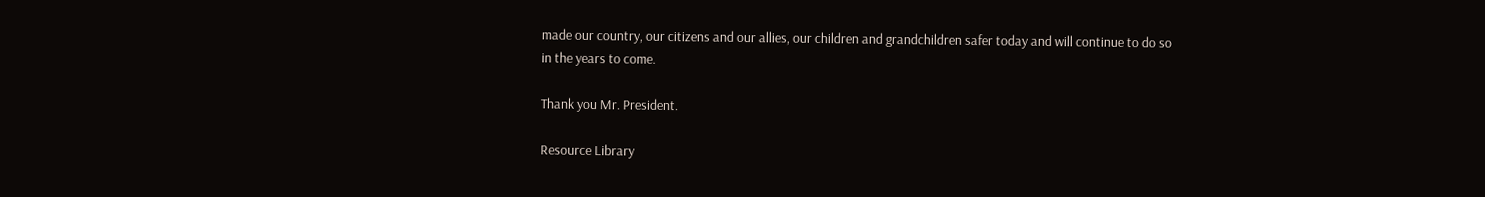made our country, our citizens and our allies, our children and grandchildren safer today and will continue to do so in the years to come.

Thank you Mr. President.

Resource Library